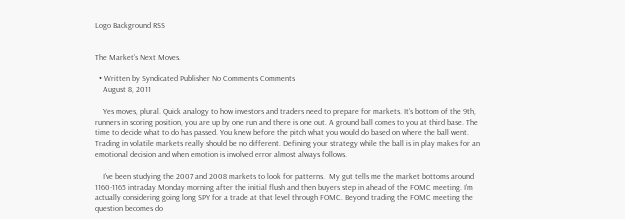Logo Background RSS


The Market’s Next Moves.

  • Written by Syndicated Publisher No Comments Comments
    August 8, 2011

    Yes moves, plural. Quick analogy to how investors and traders need to prepare for markets. It’s bottom of the 9th, runners in scoring position, you are up by one run and there is one out. A ground ball comes to you at third base. The time to decide what to do has passed. You knew before the pitch what you would do based on where the ball went. Trading in volatile markets really should be no different. Defining your strategy while the ball is in play makes for an emotional decision and when emotion is involved error almost always follows.

    I’ve been studying the 2007 and 2008 markets to look for patterns.  My gut tells me the market bottoms around 1160-1165 intraday Monday morning after the initial flush and then buyers step in ahead of the FOMC meeting. I’m actually considering going long SPY for a trade at that level through FOMC. Beyond trading the FOMC meeting the question becomes do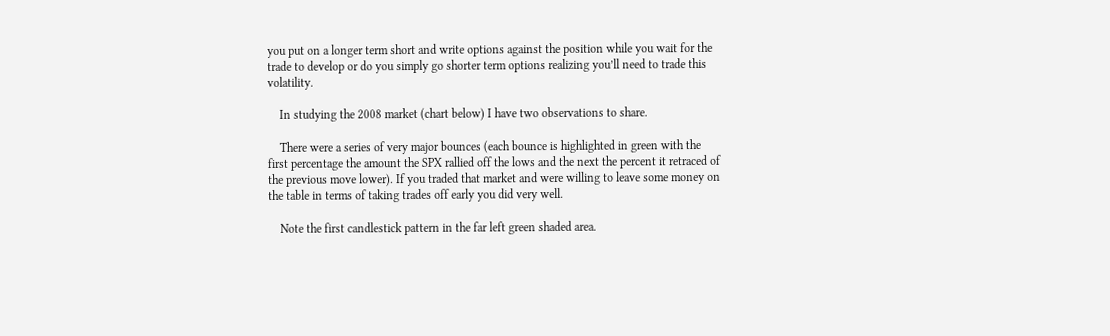you put on a longer term short and write options against the position while you wait for the trade to develop or do you simply go shorter term options realizing you’ll need to trade this volatility.

    In studying the 2008 market (chart below) I have two observations to share.

    There were a series of very major bounces (each bounce is highlighted in green with the first percentage the amount the SPX rallied off the lows and the next the percent it retraced of the previous move lower). If you traded that market and were willing to leave some money on the table in terms of taking trades off early you did very well.

    Note the first candlestick pattern in the far left green shaded area.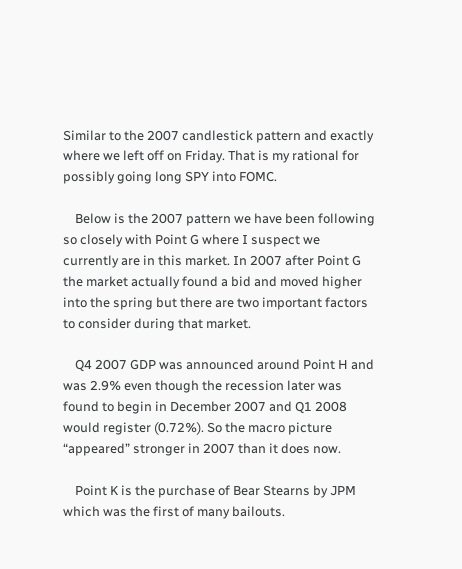Similar to the 2007 candlestick pattern and exactly where we left off on Friday. That is my rational for possibly going long SPY into FOMC.

    Below is the 2007 pattern we have been following so closely with Point G where I suspect we currently are in this market. In 2007 after Point G the market actually found a bid and moved higher into the spring but there are two important factors to consider during that market.

    Q4 2007 GDP was announced around Point H and was 2.9% even though the recession later was found to begin in December 2007 and Q1 2008 would register (0.72%). So the macro picture “appeared” stronger in 2007 than it does now.

    Point K is the purchase of Bear Stearns by JPM which was the first of many bailouts.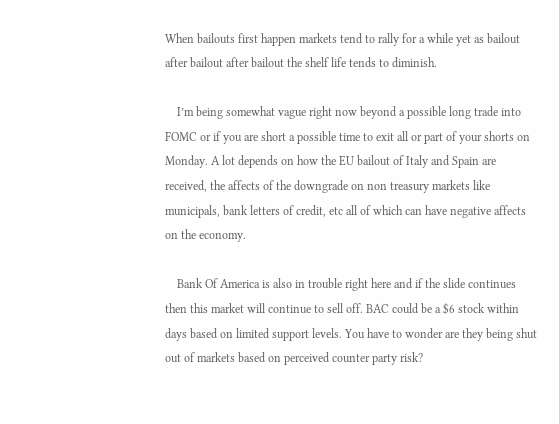When bailouts first happen markets tend to rally for a while yet as bailout after bailout after bailout the shelf life tends to diminish.

    I’m being somewhat vague right now beyond a possible long trade into FOMC or if you are short a possible time to exit all or part of your shorts on Monday. A lot depends on how the EU bailout of Italy and Spain are received, the affects of the downgrade on non treasury markets like municipals, bank letters of credit, etc all of which can have negative affects on the economy.

    Bank Of America is also in trouble right here and if the slide continues then this market will continue to sell off. BAC could be a $6 stock within days based on limited support levels. You have to wonder are they being shut out of markets based on perceived counter party risk?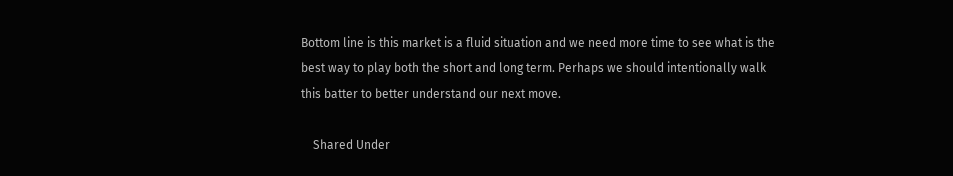Bottom line is this market is a fluid situation and we need more time to see what is the best way to play both the short and long term. Perhaps we should intentionally walk this batter to better understand our next move.

    Shared Under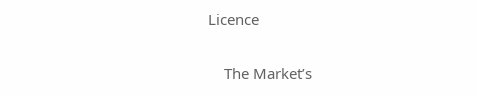Licence

    The Market’s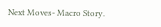Next Moves- Macro Story.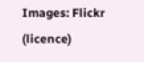Images: Flickr (licence)